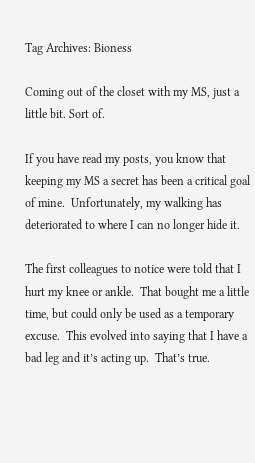Tag Archives: Bioness

Coming out of the closet with my MS, just a little bit. Sort of.

If you have read my posts, you know that keeping my MS a secret has been a critical goal of mine.  Unfortunately, my walking has deteriorated to where I can no longer hide it.

The first colleagues to notice were told that I hurt my knee or ankle.  That bought me a little time, but could only be used as a temporary excuse.  This evolved into saying that I have a bad leg and it’s acting up.  That’s true.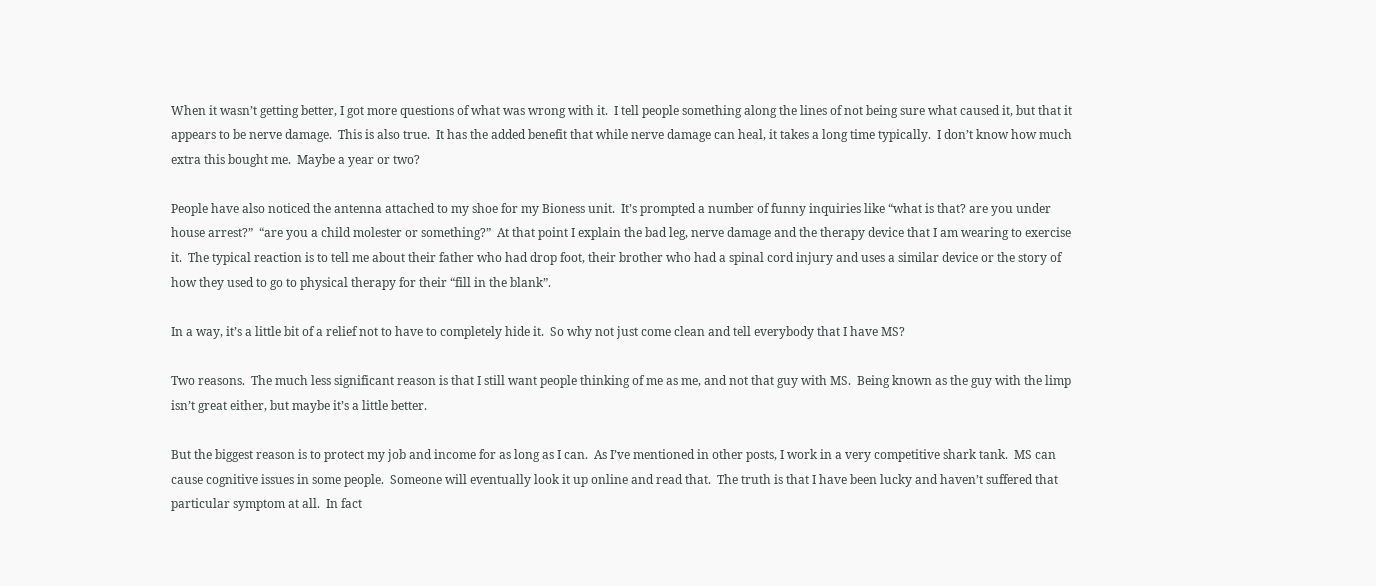When it wasn’t getting better, I got more questions of what was wrong with it.  I tell people something along the lines of not being sure what caused it, but that it appears to be nerve damage.  This is also true.  It has the added benefit that while nerve damage can heal, it takes a long time typically.  I don’t know how much extra this bought me.  Maybe a year or two?

People have also noticed the antenna attached to my shoe for my Bioness unit.  It’s prompted a number of funny inquiries like “what is that? are you under house arrest?”  “are you a child molester or something?”  At that point I explain the bad leg, nerve damage and the therapy device that I am wearing to exercise it.  The typical reaction is to tell me about their father who had drop foot, their brother who had a spinal cord injury and uses a similar device or the story of how they used to go to physical therapy for their “fill in the blank”.

In a way, it’s a little bit of a relief not to have to completely hide it.  So why not just come clean and tell everybody that I have MS?

Two reasons.  The much less significant reason is that I still want people thinking of me as me, and not that guy with MS.  Being known as the guy with the limp isn’t great either, but maybe it’s a little better.

But the biggest reason is to protect my job and income for as long as I can.  As I’ve mentioned in other posts, I work in a very competitive shark tank.  MS can cause cognitive issues in some people.  Someone will eventually look it up online and read that.  The truth is that I have been lucky and haven’t suffered that particular symptom at all.  In fact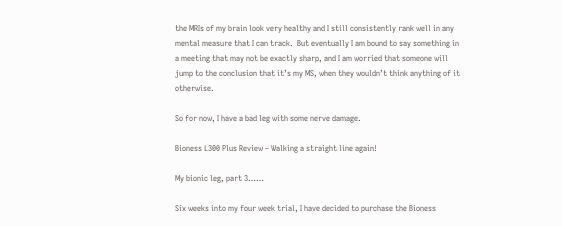the MRIs of my brain look very healthy and I still consistently rank well in any mental measure that I can track.  But eventually I am bound to say something in a meeting that may not be exactly sharp, and I am worried that someone will jump to the conclusion that it’s my MS, when they wouldn’t think anything of it otherwise.

So for now, I have a bad leg with some nerve damage.

Bioness L300 Plus Review – Walking a straight line again!

My bionic leg, part 3……

Six weeks into my four week trial, I have decided to purchase the Bioness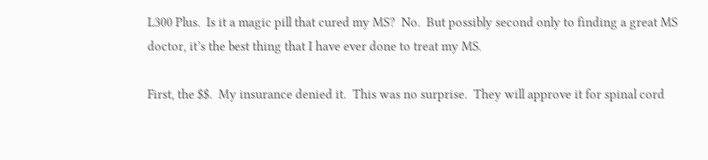L300 Plus.  Is it a magic pill that cured my MS?  No.  But possibly second only to finding a great MS doctor, it’s the best thing that I have ever done to treat my MS.

First, the $$.  My insurance denied it.  This was no surprise.  They will approve it for spinal cord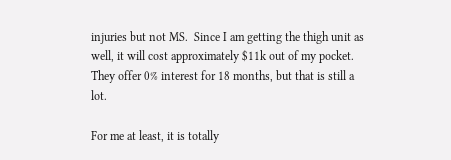injuries but not MS.  Since I am getting the thigh unit as well, it will cost approximately $11k out of my pocket.  They offer 0% interest for 18 months, but that is still a lot.

For me at least, it is totally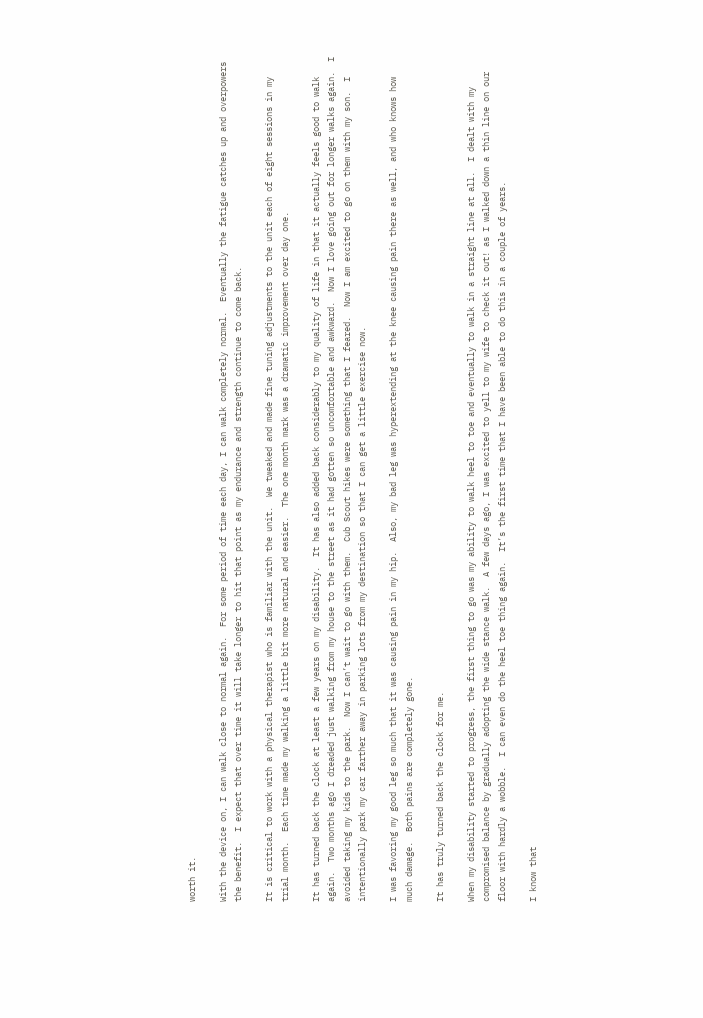worth it.

With the device on, I can walk close to normal again.  For some period of time each day, I can walk completely normal.  Eventually the fatigue catches up and overpowers the benefit.  I expect that over time it will take longer to hit that point as my endurance and strength continue to come back.

It is critical to work with a physical therapist who is familiar with the unit.  We tweaked and made fine tuning adjustments to the unit each of eight sessions in my trial month.  Each time made my walking a little bit more natural and easier.  The one month mark was a dramatic improvement over day one.

It has turned back the clock at least a few years on my disability.  It has also added back considerably to my quality of life in that it actually feels good to walk again.  Two months ago I dreaded just walking from my house to the street as it had gotten so uncomfortable and awkward.  Now I love going out for longer walks again.  I avoided taking my kids to the park.  Now I can’t wait to go with them.  Cub Scout hikes were something that I feared.  Now I am excited to go on them with my son.  I intentionally park my car farther away in parking lots from my destination so that I can get a little exercise now.

I was favoring my good leg so much that it was causing pain in my hip.  Also, my bad leg was hyperextending at the knee causing pain there as well, and who knows how much damage.  Both pains are completely gone.

It has truly turned back the clock for me.

When my disability started to progress, the first thing to go was my ability to walk heel to toe and eventually to walk in a straight line at all.  I dealt with my compromised balance by gradually adopting the wide stance walk.  A few days ago, I was excited to yell to my wife to check it out! as I walked down a thin line on our floor with hardly a wobble.  I can even do the heel toe thing again.  It’s the first time that I have been able to do this in a couple of years.

I know that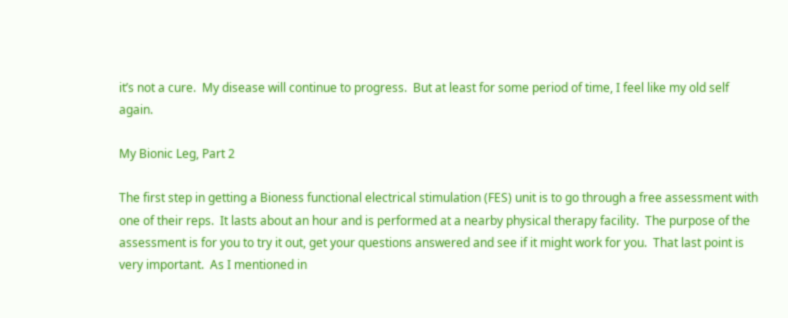it’s not a cure.  My disease will continue to progress.  But at least for some period of time, I feel like my old self again.

My Bionic Leg, Part 2

The first step in getting a Bioness functional electrical stimulation (FES) unit is to go through a free assessment with one of their reps.  It lasts about an hour and is performed at a nearby physical therapy facility.  The purpose of the assessment is for you to try it out, get your questions answered and see if it might work for you.  That last point is very important.  As I mentioned in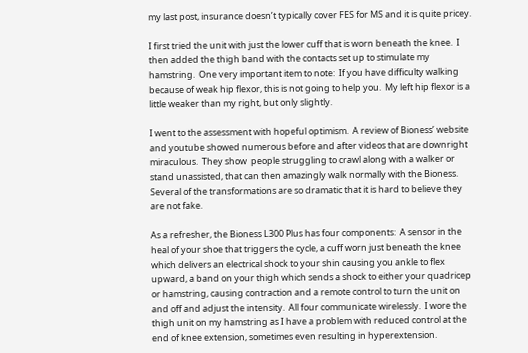my last post, insurance doesn’t typically cover FES for MS and it is quite pricey.

I first tried the unit with just the lower cuff that is worn beneath the knee.  I then added the thigh band with the contacts set up to stimulate my hamstring.  One very important item to note:  If you have difficulty walking because of weak hip flexor, this is not going to help you.  My left hip flexor is a little weaker than my right, but only slightly.

I went to the assessment with hopeful optimism.  A review of Bioness’ website and youtube showed numerous before and after videos that are downright miraculous.  They show  people struggling to crawl along with a walker or stand unassisted, that can then amazingly walk normally with the Bioness.  Several of the transformations are so dramatic that it is hard to believe they are not fake.

As a refresher, the Bioness L300 Plus has four components:  A sensor in the heal of your shoe that triggers the cycle, a cuff worn just beneath the knee which delivers an electrical shock to your shin causing you ankle to flex upward, a band on your thigh which sends a shock to either your quadricep or hamstring, causing contraction and a remote control to turn the unit on and off and adjust the intensity.  All four communicate wirelessly.  I wore the thigh unit on my hamstring as I have a problem with reduced control at the end of knee extension, sometimes even resulting in hyperextension.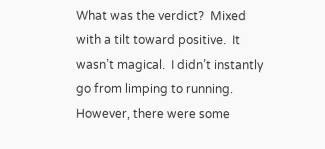What was the verdict?  Mixed with a tilt toward positive.  It wasn’t magical.  I didn’t instantly go from limping to running.  However, there were some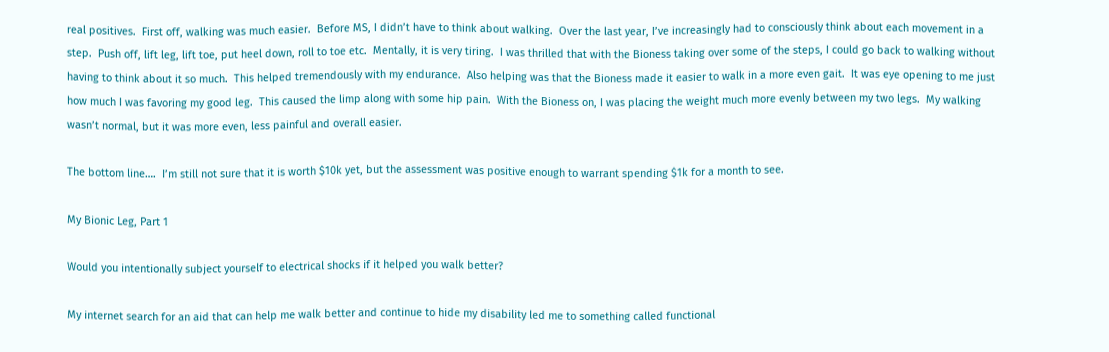real positives.  First off, walking was much easier.  Before MS, I didn’t have to think about walking.  Over the last year, I’ve increasingly had to consciously think about each movement in a step.  Push off, lift leg, lift toe, put heel down, roll to toe etc.  Mentally, it is very tiring.  I was thrilled that with the Bioness taking over some of the steps, I could go back to walking without having to think about it so much.  This helped tremendously with my endurance.  Also helping was that the Bioness made it easier to walk in a more even gait.  It was eye opening to me just how much I was favoring my good leg.  This caused the limp along with some hip pain.  With the Bioness on, I was placing the weight much more evenly between my two legs.  My walking wasn’t normal, but it was more even, less painful and overall easier.

The bottom line….  I’m still not sure that it is worth $10k yet, but the assessment was positive enough to warrant spending $1k for a month to see.

My Bionic Leg, Part 1

Would you intentionally subject yourself to electrical shocks if it helped you walk better?

My internet search for an aid that can help me walk better and continue to hide my disability led me to something called functional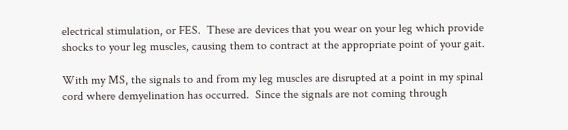electrical stimulation, or FES.  These are devices that you wear on your leg which provide shocks to your leg muscles, causing them to contract at the appropriate point of your gait.

With my MS, the signals to and from my leg muscles are disrupted at a point in my spinal cord where demyelination has occurred.  Since the signals are not coming through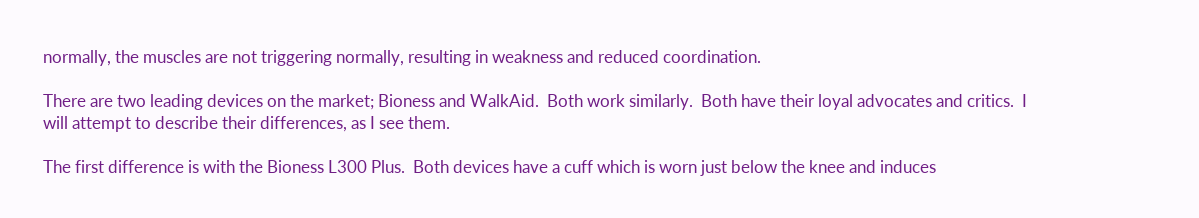normally, the muscles are not triggering normally, resulting in weakness and reduced coordination.

There are two leading devices on the market; Bioness and WalkAid.  Both work similarly.  Both have their loyal advocates and critics.  I will attempt to describe their differences, as I see them.

The first difference is with the Bioness L300 Plus.  Both devices have a cuff which is worn just below the knee and induces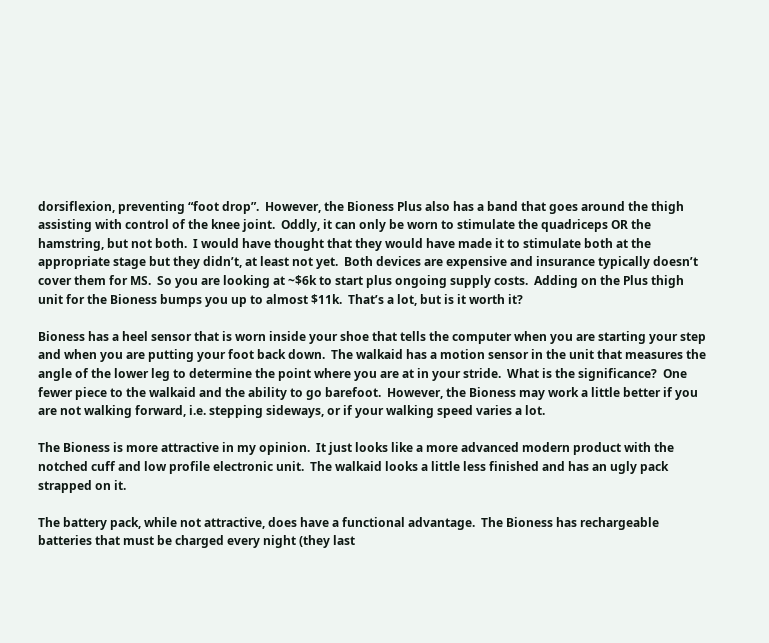dorsiflexion, preventing “foot drop”.  However, the Bioness Plus also has a band that goes around the thigh assisting with control of the knee joint.  Oddly, it can only be worn to stimulate the quadriceps OR the hamstring, but not both.  I would have thought that they would have made it to stimulate both at the appropriate stage but they didn’t, at least not yet.  Both devices are expensive and insurance typically doesn’t cover them for MS.  So you are looking at ~$6k to start plus ongoing supply costs.  Adding on the Plus thigh unit for the Bioness bumps you up to almost $11k.  That’s a lot, but is it worth it?

Bioness has a heel sensor that is worn inside your shoe that tells the computer when you are starting your step and when you are putting your foot back down.  The walkaid has a motion sensor in the unit that measures the angle of the lower leg to determine the point where you are at in your stride.  What is the significance?  One fewer piece to the walkaid and the ability to go barefoot.  However, the Bioness may work a little better if you are not walking forward, i.e. stepping sideways, or if your walking speed varies a lot.

The Bioness is more attractive in my opinion.  It just looks like a more advanced modern product with the notched cuff and low profile electronic unit.  The walkaid looks a little less finished and has an ugly pack strapped on it.

The battery pack, while not attractive, does have a functional advantage.  The Bioness has rechargeable batteries that must be charged every night (they last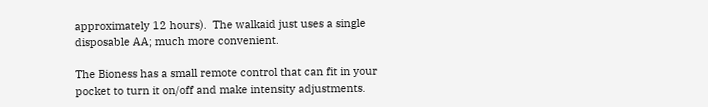approximately 12 hours).  The walkaid just uses a single disposable AA; much more convenient.

The Bioness has a small remote control that can fit in your pocket to turn it on/off and make intensity adjustments.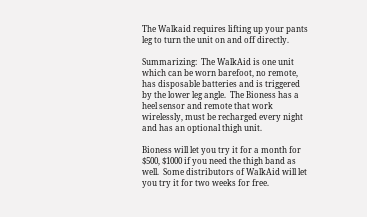The Walkaid requires lifting up your pants leg to turn the unit on and off directly.

Summarizing:  The WalkAid is one unit which can be worn barefoot, no remote, has disposable batteries and is triggered by the lower leg angle.  The Bioness has a heel sensor and remote that work wirelessly, must be recharged every night and has an optional thigh unit.

Bioness will let you try it for a month for $500, $1000 if you need the thigh band as well.  Some distributors of WalkAid will let you try it for two weeks for free.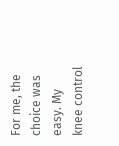For me, the choice was easy. My knee control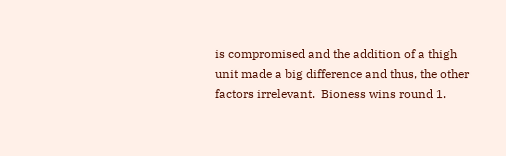is compromised and the addition of a thigh unit made a big difference and thus, the other factors irrelevant.  Bioness wins round 1.